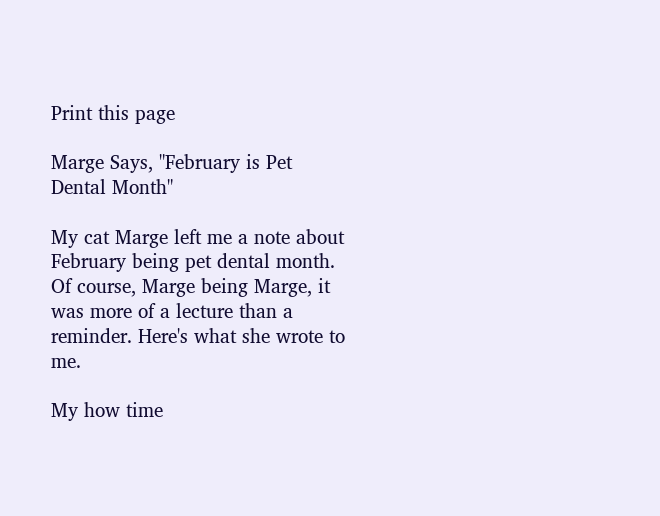Print this page

Marge Says, "February is Pet Dental Month"

My cat Marge left me a note about February being pet dental month. Of course, Marge being Marge, it was more of a lecture than a reminder. Here's what she wrote to me.

My how time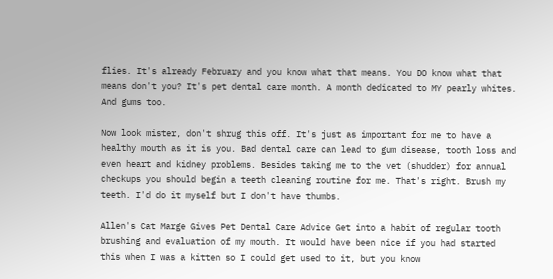flies. It's already February and you know what that means. You DO know what that means don't you? It's pet dental care month. A month dedicated to MY pearly whites. And gums too.

Now look mister, don't shrug this off. It's just as important for me to have a healthy mouth as it is you. Bad dental care can lead to gum disease, tooth loss and even heart and kidney problems. Besides taking me to the vet (shudder) for annual checkups you should begin a teeth cleaning routine for me. That's right. Brush my teeth. I'd do it myself but I don't have thumbs.

Allen's Cat Marge Gives Pet Dental Care Advice Get into a habit of regular tooth brushing and evaluation of my mouth. It would have been nice if you had started this when I was a kitten so I could get used to it, but you know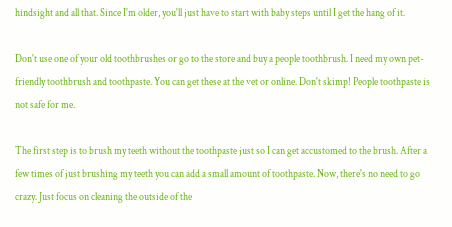hindsight and all that. Since I'm older, you'll just have to start with baby steps until I get the hang of it.

Don't use one of your old toothbrushes or go to the store and buy a people toothbrush. I need my own pet-friendly toothbrush and toothpaste. You can get these at the vet or online. Don't skimp! People toothpaste is not safe for me.

The first step is to brush my teeth without the toothpaste just so I can get accustomed to the brush. After a few times of just brushing my teeth you can add a small amount of toothpaste. Now, there's no need to go crazy. Just focus on cleaning the outside of the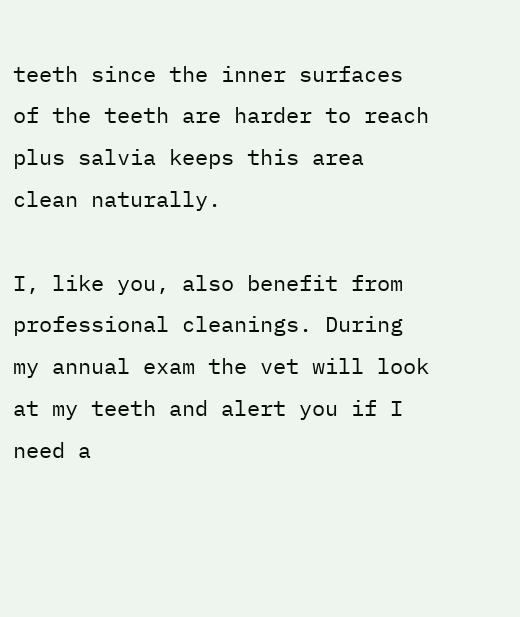teeth since the inner surfaces of the teeth are harder to reach plus salvia keeps this area clean naturally.

I, like you, also benefit from professional cleanings. During my annual exam the vet will look at my teeth and alert you if I need a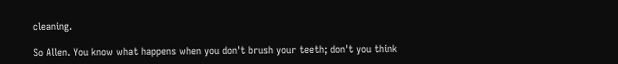cleaning.

So Allen. You know what happens when you don't brush your teeth; don't you think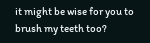it might be wise for you to brush my teeth too?